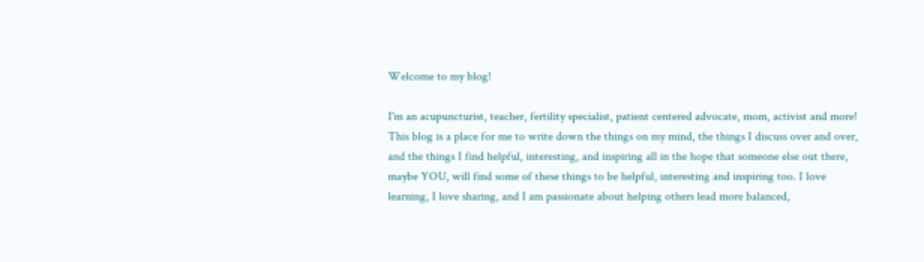Welcome to my blog!

I'm an acupuncturist, teacher, fertility specialist, patient centered advocate, mom, activist and more! This blog is a place for me to write down the things on my mind, the things I discuss over and over, and the things I find helpful, interesting, and inspiring all in the hope that someone else out there, maybe YOU, will find some of these things to be helpful, interesting and inspiring too. I love learning, I love sharing, and I am passionate about helping others lead more balanced,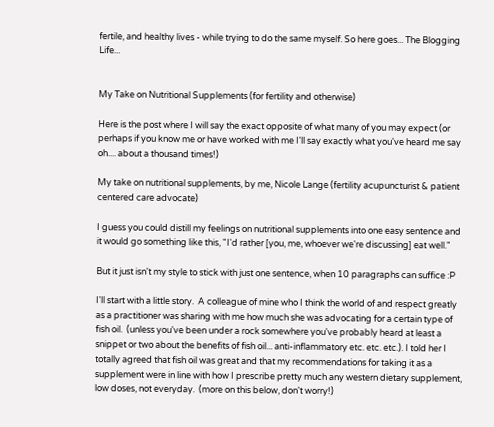fertile, and healthy lives - while trying to do the same myself. So here goes... The Blogging Life...


My Take on Nutritional Supplements (for fertility and otherwise)

Here is the post where I will say the exact opposite of what many of you may expect (or perhaps if you know me or have worked with me I'll say exactly what you've heard me say oh.... about a thousand times!)

My take on nutritional supplements, by me, Nicole Lange (fertility acupuncturist & patient centered care advocate)

I guess you could distill my feelings on nutritional supplements into one easy sentence and it would go something like this, "I'd rather [you, me, whoever we're discussing] eat well."

But it just isn't my style to stick with just one sentence, when 10 paragraphs can suffice :P

I'll start with a little story.  A colleague of mine who I think the world of and respect greatly as a practitioner was sharing with me how much she was advocating for a certain type of fish oil.  (unless you've been under a rock somewhere you've probably heard at least a snippet or two about the benefits of fish oil... anti-inflammatory etc. etc. etc.). I told her I totally agreed that fish oil was great and that my recommendations for taking it as a supplement were in line with how I prescribe pretty much any western dietary supplement, low doses, not everyday.  (more on this below, don't worry!)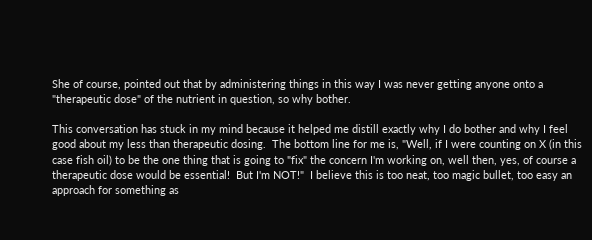She of course, pointed out that by administering things in this way I was never getting anyone onto a "therapeutic dose" of the nutrient in question, so why bother.

This conversation has stuck in my mind because it helped me distill exactly why I do bother and why I feel good about my less than therapeutic dosing.  The bottom line for me is, "Well, if I were counting on X (in this case fish oil) to be the one thing that is going to "fix" the concern I'm working on, well then, yes, of course a therapeutic dose would be essential!  But I'm NOT!"  I believe this is too neat, too magic bullet, too easy an approach for something as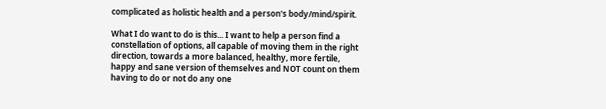complicated as holistic health and a person's body/mind/spirit.

What I do want to do is this... I want to help a person find a constellation of options, all capable of moving them in the right direction, towards a more balanced, healthy, more fertile, happy and sane version of themselves and NOT count on them having to do or not do any one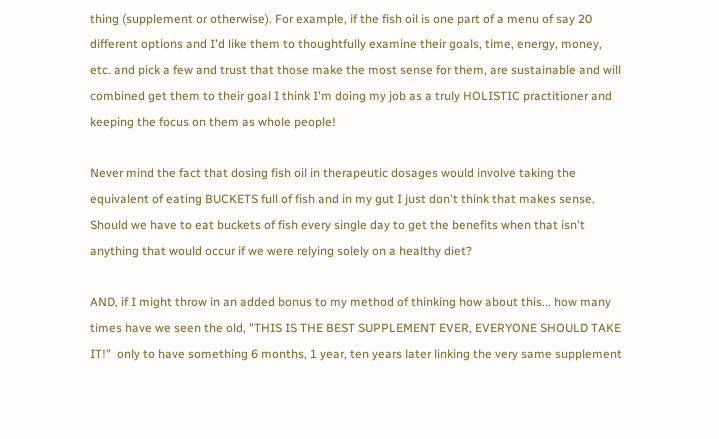thing (supplement or otherwise). For example, if the fish oil is one part of a menu of say 20 different options and I'd like them to thoughtfully examine their goals, time, energy, money, etc. and pick a few and trust that those make the most sense for them, are sustainable and will combined get them to their goal I think I'm doing my job as a truly HOLISTIC practitioner and keeping the focus on them as whole people!

Never mind the fact that dosing fish oil in therapeutic dosages would involve taking the equivalent of eating BUCKETS full of fish and in my gut I just don't think that makes sense.  Should we have to eat buckets of fish every single day to get the benefits when that isn't anything that would occur if we were relying solely on a healthy diet?

AND, if I might throw in an added bonus to my method of thinking how about this... how many times have we seen the old, "THIS IS THE BEST SUPPLEMENT EVER, EVERYONE SHOULD TAKE IT!"  only to have something 6 months, 1 year, ten years later linking the very same supplement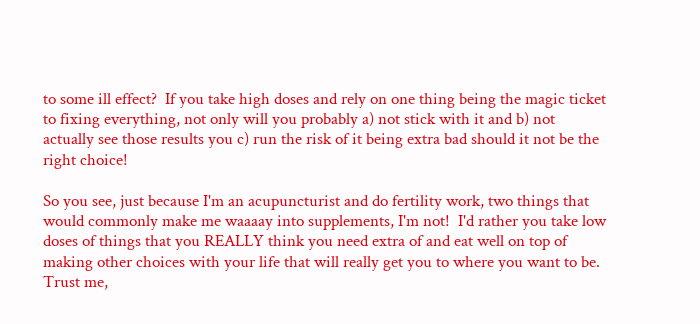to some ill effect?  If you take high doses and rely on one thing being the magic ticket to fixing everything, not only will you probably a) not stick with it and b) not actually see those results you c) run the risk of it being extra bad should it not be the right choice!

So you see, just because I'm an acupuncturist and do fertility work, two things that would commonly make me waaaay into supplements, I'm not!  I'd rather you take low doses of things that you REALLY think you need extra of and eat well on top of making other choices with your life that will really get you to where you want to be.  Trust me,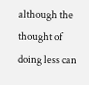although the thought of doing less can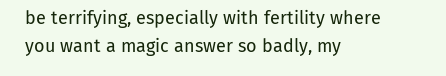be terrifying, especially with fertility where you want a magic answer so badly, my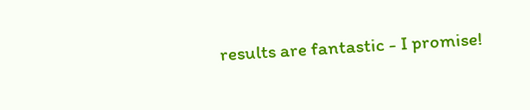results are fantastic - I promise!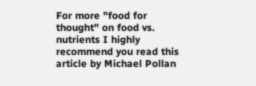For more "food for thought" on food vs. nutrients I highly recommend you read this article by Michael Pollan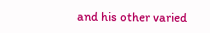and his other varied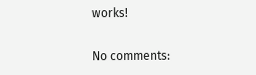works!

No comments: